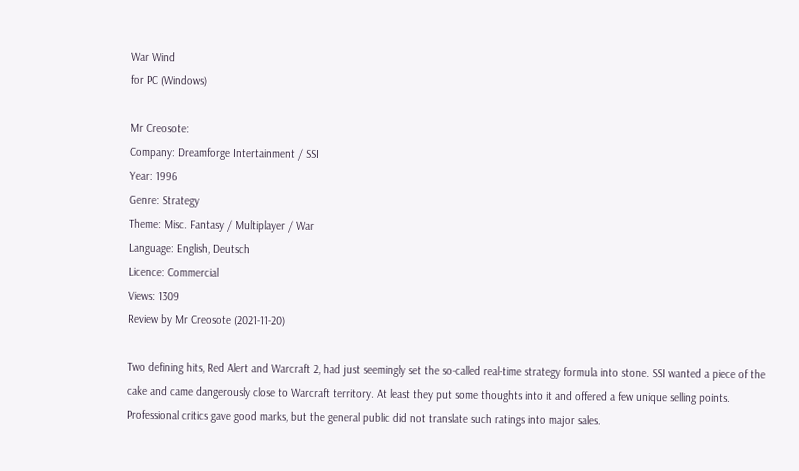War Wind
for PC (Windows)

Mr Creosote:
Company: Dreamforge Intertainment / SSI
Year: 1996
Genre: Strategy
Theme: Misc. Fantasy / Multiplayer / War
Language: English, Deutsch
Licence: Commercial
Views: 1309
Review by Mr Creosote (2021-11-20)

Two defining hits, Red Alert and Warcraft 2, had just seemingly set the so-called real-time strategy formula into stone. SSI wanted a piece of the cake and came dangerously close to Warcraft territory. At least they put some thoughts into it and offered a few unique selling points. Professional critics gave good marks, but the general public did not translate such ratings into major sales.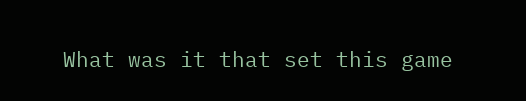What was it that set this game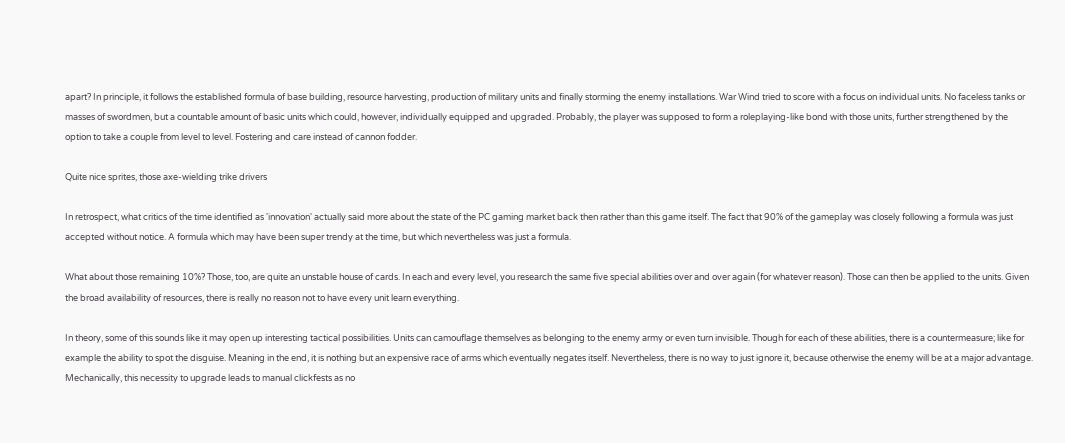apart? In principle, it follows the established formula of base building, resource harvesting, production of military units and finally storming the enemy installations. War Wind tried to score with a focus on individual units. No faceless tanks or masses of swordmen, but a countable amount of basic units which could, however, individually equipped and upgraded. Probably, the player was supposed to form a roleplaying-like bond with those units, further strengthened by the option to take a couple from level to level. Fostering and care instead of cannon fodder.

Quite nice sprites, those axe-wielding trike drivers

In retrospect, what critics of the time identified as 'innovation' actually said more about the state of the PC gaming market back then rather than this game itself. The fact that 90% of the gameplay was closely following a formula was just accepted without notice. A formula which may have been super trendy at the time, but which nevertheless was just a formula.

What about those remaining 10%? Those, too, are quite an unstable house of cards. In each and every level, you research the same five special abilities over and over again (for whatever reason). Those can then be applied to the units. Given the broad availability of resources, there is really no reason not to have every unit learn everything.

In theory, some of this sounds like it may open up interesting tactical possibilities. Units can camouflage themselves as belonging to the enemy army or even turn invisible. Though for each of these abilities, there is a countermeasure; like for example the ability to spot the disguise. Meaning in the end, it is nothing but an expensive race of arms which eventually negates itself. Nevertheless, there is no way to just ignore it, because otherwise the enemy will be at a major advantage. Mechanically, this necessity to upgrade leads to manual clickfests as no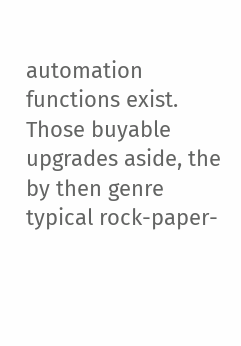automation functions exist. Those buyable upgrades aside, the by then genre typical rock-paper-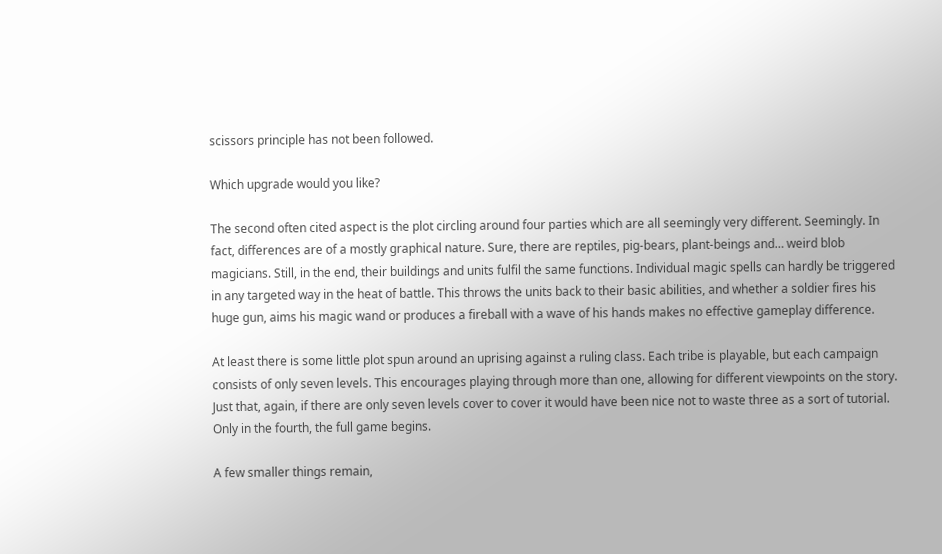scissors principle has not been followed.

Which upgrade would you like?

The second often cited aspect is the plot circling around four parties which are all seemingly very different. Seemingly. In fact, differences are of a mostly graphical nature. Sure, there are reptiles, pig-bears, plant-beings and… weird blob magicians. Still, in the end, their buildings and units fulfil the same functions. Individual magic spells can hardly be triggered in any targeted way in the heat of battle. This throws the units back to their basic abilities, and whether a soldier fires his huge gun, aims his magic wand or produces a fireball with a wave of his hands makes no effective gameplay difference.

At least there is some little plot spun around an uprising against a ruling class. Each tribe is playable, but each campaign consists of only seven levels. This encourages playing through more than one, allowing for different viewpoints on the story. Just that, again, if there are only seven levels cover to cover it would have been nice not to waste three as a sort of tutorial. Only in the fourth, the full game begins.

A few smaller things remain,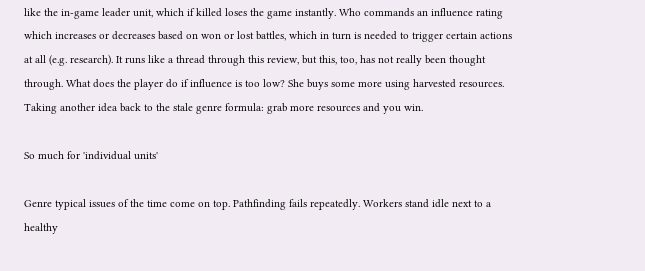like the in-game leader unit, which if killed loses the game instantly. Who commands an influence rating which increases or decreases based on won or lost battles, which in turn is needed to trigger certain actions at all (e.g. research). It runs like a thread through this review, but this, too, has not really been thought through. What does the player do if influence is too low? She buys some more using harvested resources. Taking another idea back to the stale genre formula: grab more resources and you win.

So much for 'individual units'

Genre typical issues of the time come on top. Pathfinding fails repeatedly. Workers stand idle next to a healthy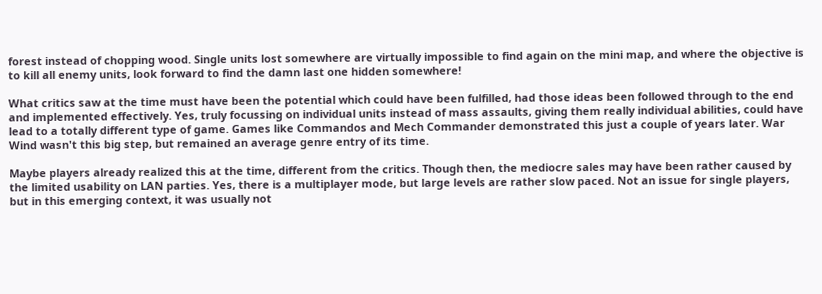forest instead of chopping wood. Single units lost somewhere are virtually impossible to find again on the mini map, and where the objective is to kill all enemy units, look forward to find the damn last one hidden somewhere!

What critics saw at the time must have been the potential which could have been fulfilled, had those ideas been followed through to the end and implemented effectively. Yes, truly focussing on individual units instead of mass assaults, giving them really individual abilities, could have lead to a totally different type of game. Games like Commandos and Mech Commander demonstrated this just a couple of years later. War Wind wasn't this big step, but remained an average genre entry of its time.

Maybe players already realized this at the time, different from the critics. Though then, the mediocre sales may have been rather caused by the limited usability on LAN parties. Yes, there is a multiplayer mode, but large levels are rather slow paced. Not an issue for single players, but in this emerging context, it was usually not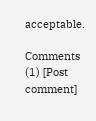acceptable.

Comments (1) [Post comment]